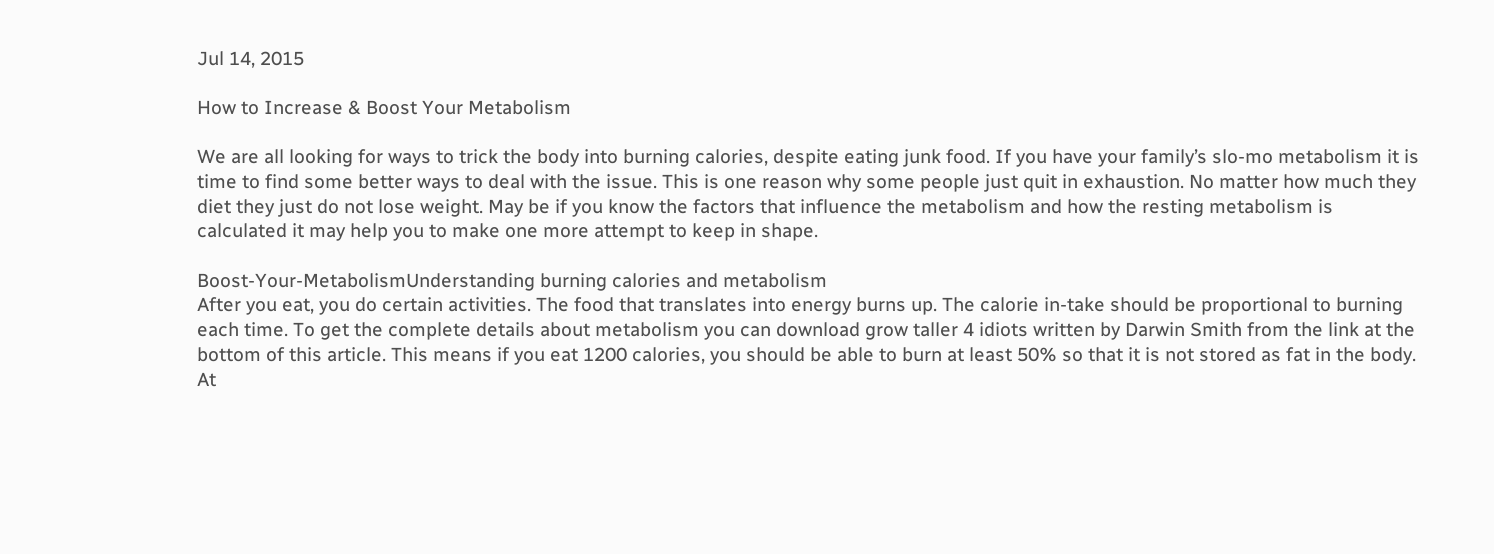Jul 14, 2015

How to Increase & Boost Your Metabolism

We are all looking for ways to trick the body into burning calories, despite eating junk food. If you have your family’s slo-mo metabolism it is time to find some better ways to deal with the issue. This is one reason why some people just quit in exhaustion. No matter how much they diet they just do not lose weight. May be if you know the factors that influence the metabolism and how the resting metabolism is calculated it may help you to make one more attempt to keep in shape.

Boost-Your-MetabolismUnderstanding burning calories and metabolism
After you eat, you do certain activities. The food that translates into energy burns up. The calorie in-take should be proportional to burning each time. To get the complete details about metabolism you can download grow taller 4 idiots written by Darwin Smith from the link at the bottom of this article. This means if you eat 1200 calories, you should be able to burn at least 50% so that it is not stored as fat in the body. At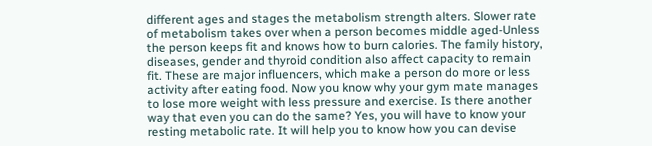different ages and stages the metabolism strength alters. Slower rate of metabolism takes over when a person becomes middle aged-Unless the person keeps fit and knows how to burn calories. The family history, diseases, gender and thyroid condition also affect capacity to remain fit. These are major influencers, which make a person do more or less activity after eating food. Now you know why your gym mate manages to lose more weight with less pressure and exercise. Is there another way that even you can do the same? Yes, you will have to know your resting metabolic rate. It will help you to know how you can devise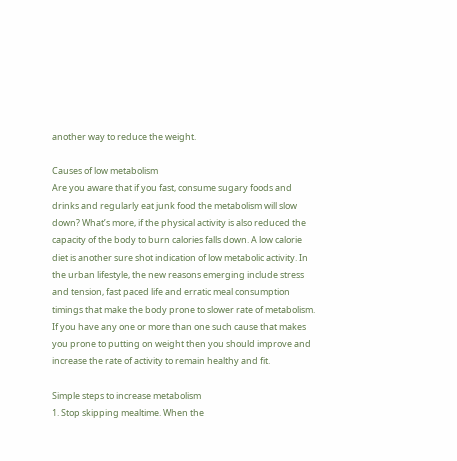another way to reduce the weight.

Causes of low metabolism
Are you aware that if you fast, consume sugary foods and drinks and regularly eat junk food the metabolism will slow down? What’s more, if the physical activity is also reduced the capacity of the body to burn calories falls down. A low calorie diet is another sure shot indication of low metabolic activity. In the urban lifestyle, the new reasons emerging include stress and tension, fast paced life and erratic meal consumption timings that make the body prone to slower rate of metabolism. If you have any one or more than one such cause that makes you prone to putting on weight then you should improve and increase the rate of activity to remain healthy and fit.

Simple steps to increase metabolism
1. Stop skipping mealtime. When the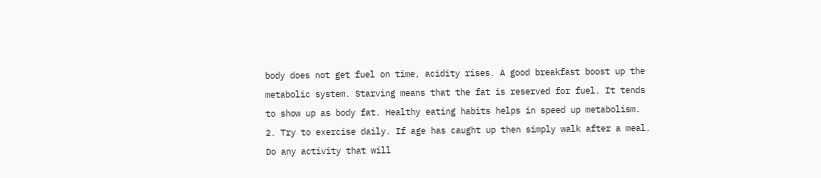body does not get fuel on time, acidity rises. A good breakfast boost up the metabolic system. Starving means that the fat is reserved for fuel. It tends to show up as body fat. Healthy eating habits helps in speed up metabolism.
2. Try to exercise daily. If age has caught up then simply walk after a meal. Do any activity that will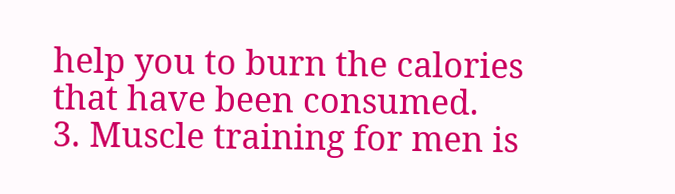help you to burn the calories that have been consumed.
3. Muscle training for men is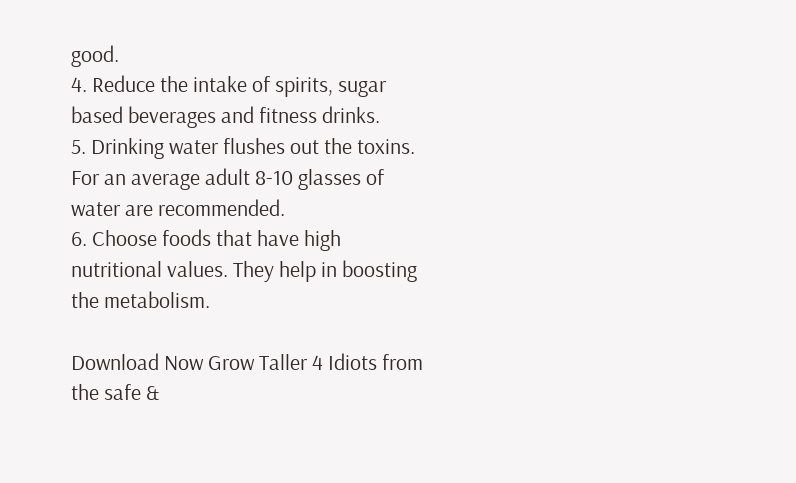good.
4. Reduce the intake of spirits, sugar based beverages and fitness drinks.
5. Drinking water flushes out the toxins. For an average adult 8-10 glasses of water are recommended.
6. Choose foods that have high nutritional values. They help in boosting the metabolism.

Download Now Grow Taller 4 Idiots from the safe &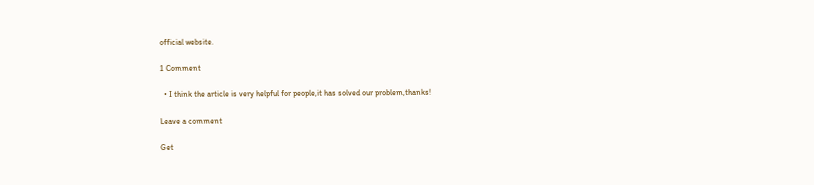official website.

1 Comment

  • I think the article is very helpful for people,it has solved our problem,thanks!

Leave a comment

Get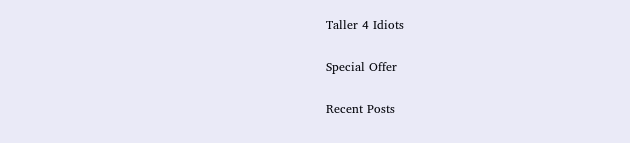Taller 4 Idiots

Special Offer

Recent Posts